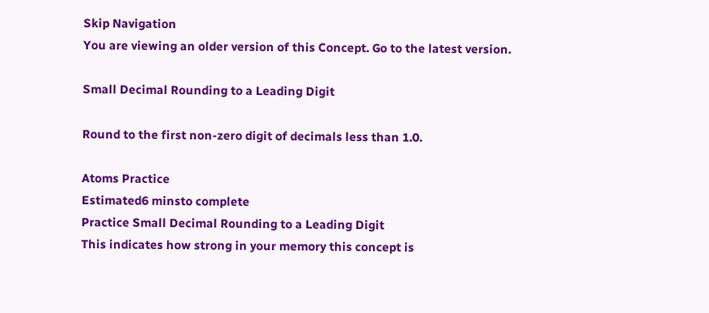Skip Navigation
You are viewing an older version of this Concept. Go to the latest version.

Small Decimal Rounding to a Leading Digit

Round to the first non-zero digit of decimals less than 1.0.

Atoms Practice
Estimated6 minsto complete
Practice Small Decimal Rounding to a Leading Digit
This indicates how strong in your memory this concept is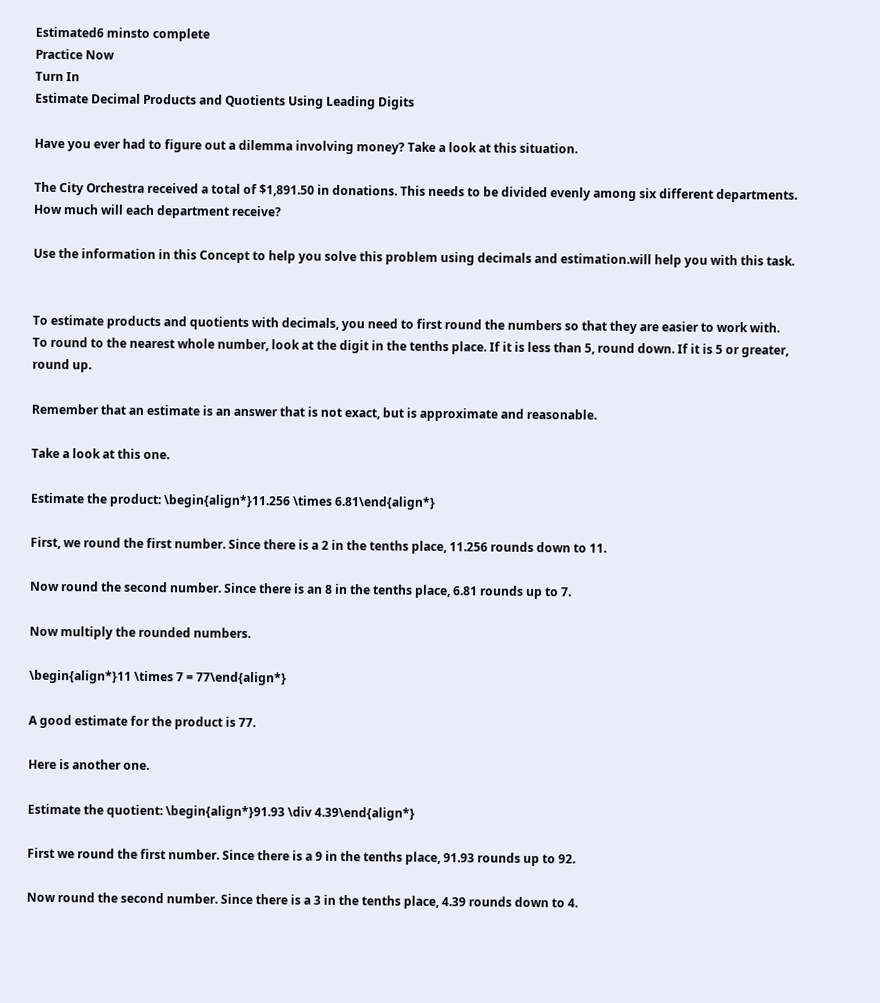Estimated6 minsto complete
Practice Now
Turn In
Estimate Decimal Products and Quotients Using Leading Digits

Have you ever had to figure out a dilemma involving money? Take a look at this situation.

The City Orchestra received a total of $1,891.50 in donations. This needs to be divided evenly among six different departments. How much will each department receive?

Use the information in this Concept to help you solve this problem using decimals and estimation.will help you with this task.


To estimate products and quotients with decimals, you need to first round the numbers so that they are easier to work with. To round to the nearest whole number, look at the digit in the tenths place. If it is less than 5, round down. If it is 5 or greater, round up.

Remember that an estimate is an answer that is not exact, but is approximate and reasonable.

Take a look at this one.

Estimate the product: \begin{align*}11.256 \times 6.81\end{align*}

First, we round the first number. Since there is a 2 in the tenths place, 11.256 rounds down to 11.

Now round the second number. Since there is an 8 in the tenths place, 6.81 rounds up to 7.

Now multiply the rounded numbers.

\begin{align*}11 \times 7 = 77\end{align*}

A good estimate for the product is 77.

Here is another one.

Estimate the quotient: \begin{align*}91.93 \div 4.39\end{align*}

First we round the first number. Since there is a 9 in the tenths place, 91.93 rounds up to 92.

Now round the second number. Since there is a 3 in the tenths place, 4.39 rounds down to 4.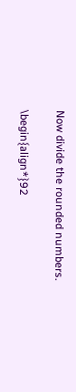Now divide the rounded numbers.

\begin{align*}92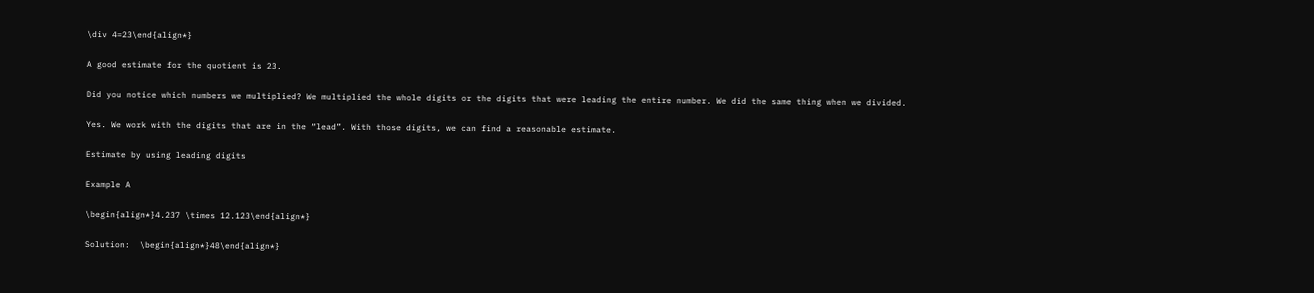\div 4=23\end{align*}

A good estimate for the quotient is 23.

Did you notice which numbers we multiplied? We multiplied the whole digits or the digits that were leading the entire number. We did the same thing when we divided.

Yes. We work with the digits that are in the “lead”. With those digits, we can find a reasonable estimate.

Estimate by using leading digits

Example A

\begin{align*}4.237 \times 12.123\end{align*}

Solution:  \begin{align*}48\end{align*}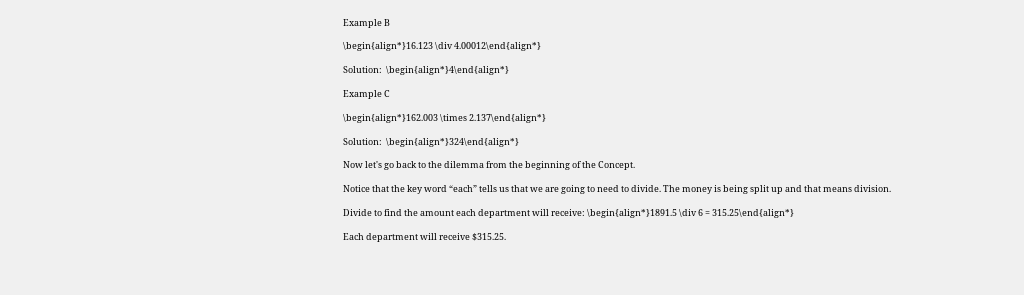Example B

\begin{align*}16.123 \div 4.00012\end{align*}

Solution:  \begin{align*}4\end{align*}

Example C

\begin{align*}162.003 \times 2.137\end{align*}

Solution:  \begin{align*}324\end{align*}

Now let's go back to the dilemma from the beginning of the Concept.

Notice that the key word “each” tells us that we are going to need to divide. The money is being split up and that means division.

Divide to find the amount each department will receive: \begin{align*}1891.5 \div 6 = 315.25\end{align*}

Each department will receive $315.25.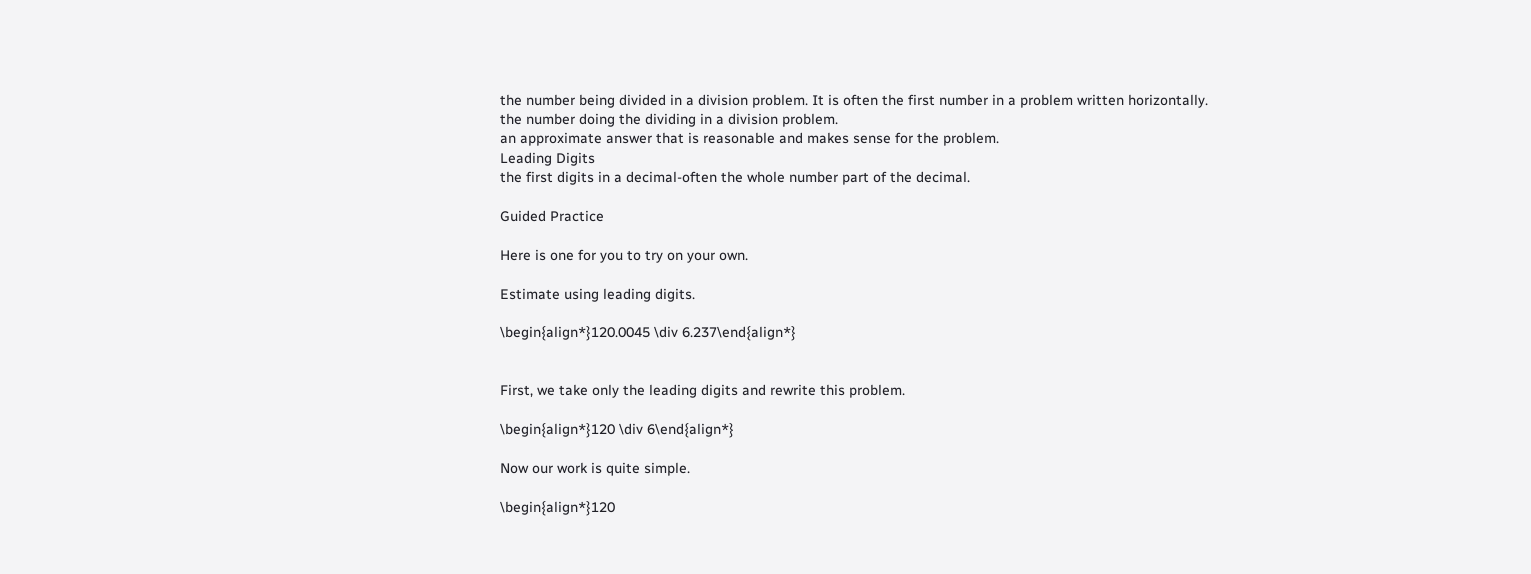the number being divided in a division problem. It is often the first number in a problem written horizontally.
the number doing the dividing in a division problem.
an approximate answer that is reasonable and makes sense for the problem.
Leading Digits
the first digits in a decimal-often the whole number part of the decimal.

Guided Practice

Here is one for you to try on your own.

Estimate using leading digits.

\begin{align*}120.0045 \div 6.237\end{align*}


First, we take only the leading digits and rewrite this problem.

\begin{align*}120 \div 6\end{align*}

Now our work is quite simple.

\begin{align*}120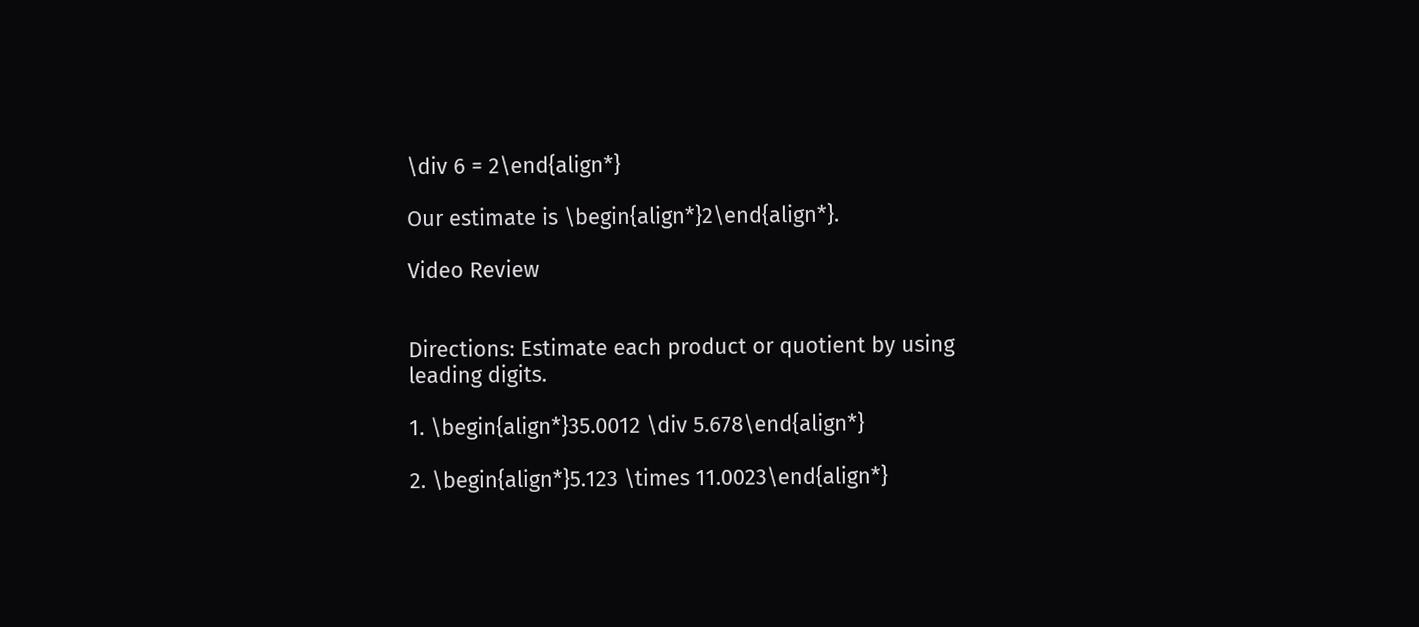\div 6 = 2\end{align*}

Our estimate is \begin{align*}2\end{align*}.

Video Review


Directions: Estimate each product or quotient by using leading digits.

1. \begin{align*}35.0012 \div 5.678\end{align*}

2. \begin{align*}5.123 \times 11.0023\end{align*}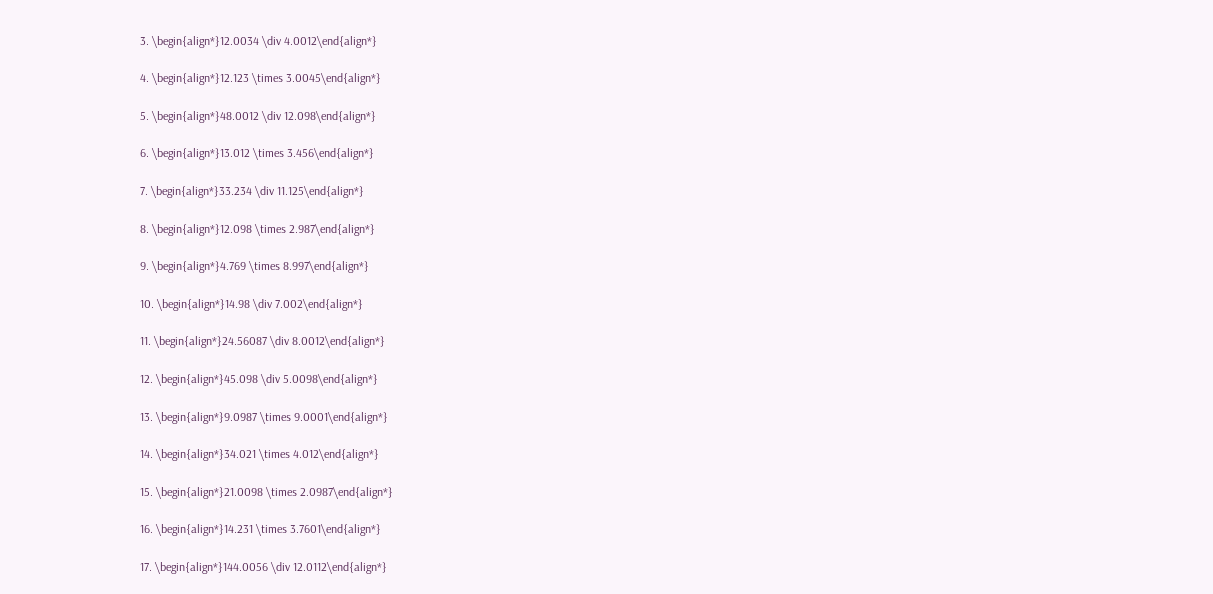3. \begin{align*}12.0034 \div 4.0012\end{align*}

4. \begin{align*}12.123 \times 3.0045\end{align*}

5. \begin{align*}48.0012 \div 12.098\end{align*}

6. \begin{align*}13.012 \times 3.456\end{align*}

7. \begin{align*}33.234 \div 11.125\end{align*}

8. \begin{align*}12.098 \times 2.987\end{align*}

9. \begin{align*}4.769 \times 8.997\end{align*}

10. \begin{align*}14.98 \div 7.002\end{align*}

11. \begin{align*}24.56087 \div 8.0012\end{align*}

12. \begin{align*}45.098 \div 5.0098\end{align*}

13. \begin{align*}9.0987 \times 9.0001\end{align*}

14. \begin{align*}34.021 \times 4.012\end{align*}

15. \begin{align*}21.0098 \times 2.0987\end{align*}

16. \begin{align*}14.231 \times 3.7601\end{align*}

17. \begin{align*}144.0056 \div 12.0112\end{align*}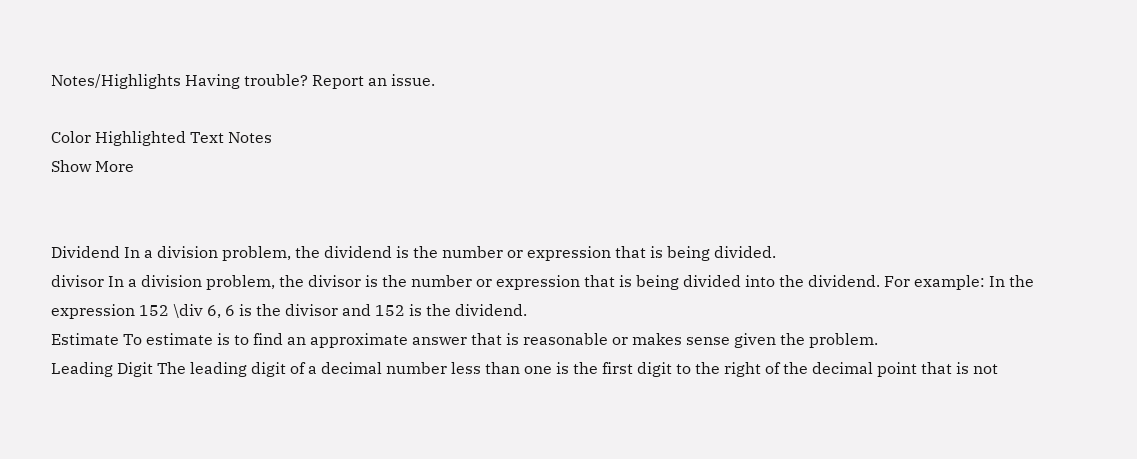Notes/Highlights Having trouble? Report an issue.

Color Highlighted Text Notes
Show More


Dividend In a division problem, the dividend is the number or expression that is being divided.
divisor In a division problem, the divisor is the number or expression that is being divided into the dividend. For example: In the expression 152 \div 6, 6 is the divisor and 152 is the dividend.
Estimate To estimate is to find an approximate answer that is reasonable or makes sense given the problem.
Leading Digit The leading digit of a decimal number less than one is the first digit to the right of the decimal point that is not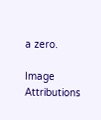a zero.

Image Attributions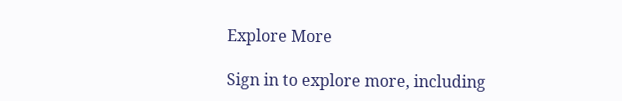Explore More

Sign in to explore more, including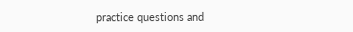practice questions and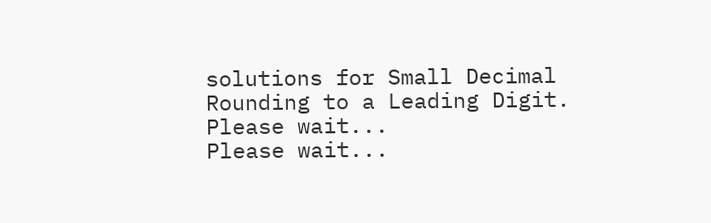solutions for Small Decimal Rounding to a Leading Digit.
Please wait...
Please wait...